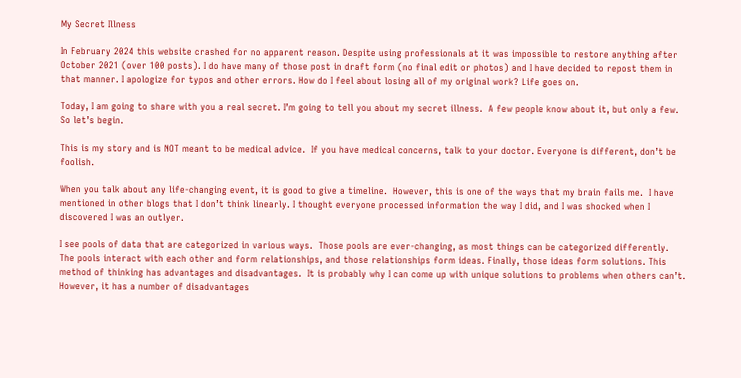My Secret Illness

In February 2024 this website crashed for no apparent reason. Despite using professionals at it was impossible to restore anything after October 2021 (over 100 posts). I do have many of those post in draft form (no final edit or photos) and I have decided to repost them in that manner. I apologize for typos and other errors. How do I feel about losing all of my original work? Life goes on.

Today, I am going to share with you a real secret. I’m going to tell you about my secret illness.  A few people know about it, but only a few.  So let’s begin.

This is my story and is NOT meant to be medical advice.  If you have medical concerns, talk to your doctor. Everyone is different, don’t be foolish.

When you talk about any life-changing event, it is good to give a timeline.  However, this is one of the ways that my brain fails me.  I have mentioned in other blogs that I don’t think linearly. I thought everyone processed information the way I did, and I was shocked when I discovered I was an outlyer.

I see pools of data that are categorized in various ways.  Those pools are ever-changing, as most things can be categorized differently.  The pools interact with each other and form relationships, and those relationships form ideas. Finally, those ideas form solutions. This method of thinking has advantages and disadvantages.  It is probably why I can come up with unique solutions to problems when others can’t.  However, it has a number of disadvantages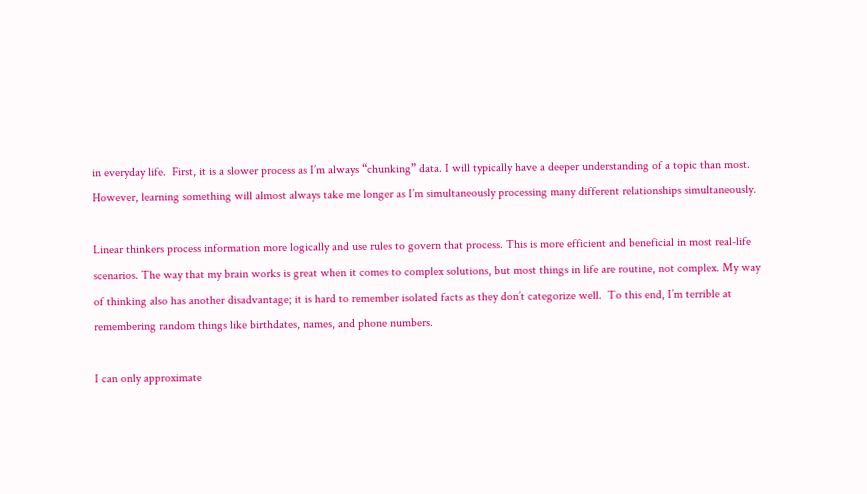in everyday life.  First, it is a slower process as I’m always “chunking” data. I will typically have a deeper understanding of a topic than most. However, learning something will almost always take me longer as I’m simultaneously processing many different relationships simultaneously.

Linear thinkers process information more logically and use rules to govern that process. This is more efficient and beneficial in most real-life scenarios. The way that my brain works is great when it comes to complex solutions, but most things in life are routine, not complex. My way of thinking also has another disadvantage; it is hard to remember isolated facts as they don’t categorize well.  To this end, I’m terrible at remembering random things like birthdates, names, and phone numbers.

I can only approximate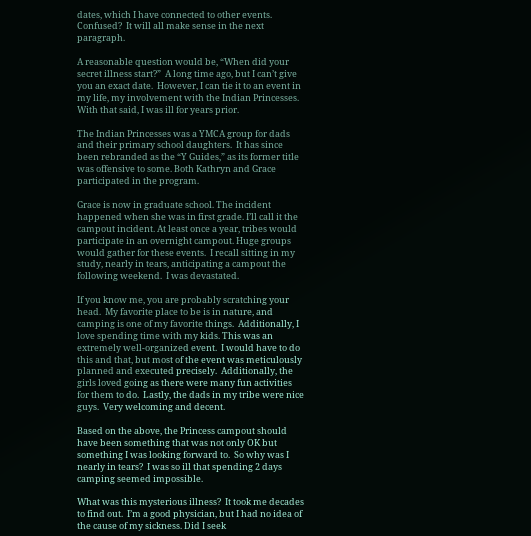dates, which I have connected to other events. Confused?  It will all make sense in the next paragraph.

A reasonable question would be, “When did your secret illness start?”  A long time ago, but I can’t give you an exact date.  However, I can tie it to an event in my life, my involvement with the Indian Princesses.  With that said, I was ill for years prior.

The Indian Princesses was a YMCA group for dads and their primary school daughters.  It has since been rebranded as the “Y Guides,” as its former title was offensive to some. Both Kathryn and Grace participated in the program.

Grace is now in graduate school. The incident happened when she was in first grade. I’ll call it the campout incident. At least once a year, tribes would participate in an overnight campout. Huge groups would gather for these events.  I recall sitting in my study, nearly in tears, anticipating a campout the following weekend.  I was devastated.

If you know me, you are probably scratching your head.  My favorite place to be is in nature, and camping is one of my favorite things.  Additionally, I love spending time with my kids. This was an extremely well-organized event.  I would have to do this and that, but most of the event was meticulously planned and executed precisely.  Additionally, the girls loved going as there were many fun activities for them to do.  Lastly, the dads in my tribe were nice guys.  Very welcoming and decent.

Based on the above, the Princess campout should have been something that was not only OK but something I was looking forward to.  So why was I nearly in tears?  I was so ill that spending 2 days camping seemed impossible.

What was this mysterious illness?  It took me decades to find out.  I’m a good physician, but I had no idea of the cause of my sickness. Did I seek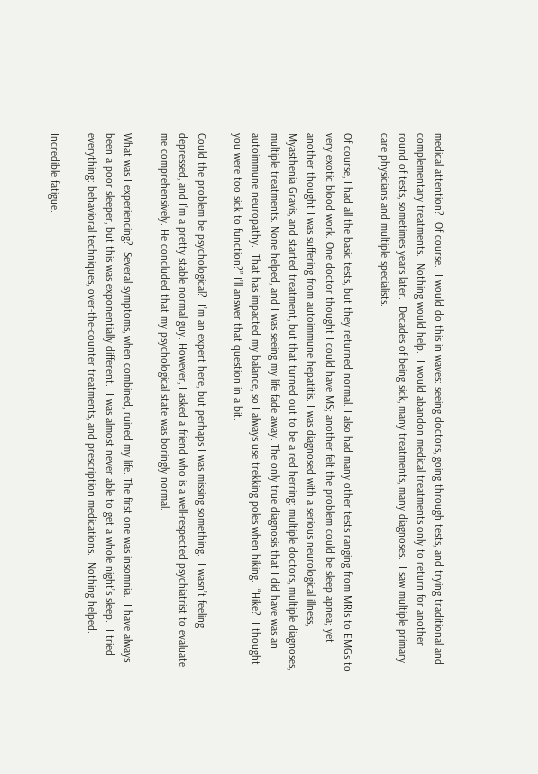medical attention?  Of course.  I would do this in waves: seeing doctors, going through tests, and trying traditional and complementary treatments.  Nothing would help.  I would abandon medical treatments only to return for another round of tests, sometimes years later.  Decades of being sick, many treatments, many diagnoses.  I saw multiple primary care physicians and multiple specialists.

Of course, I had all the basic tests, but they returned normal. I also had many other tests ranging from MRIs to EMGs to very exotic blood work. One doctor thought I could have MS; another felt the problem could be sleep apnea; yet another thought I was suffering from autoimmune hepatitis. I was diagnosed with a serious neurological illness, Myasthenia Gravis, and started treatment, but that turned out to be a red herring: multiple doctors, multiple diagnoses, multiple treatments. None helped, and I was seeing my life fade away. The only true diagnosis that I did have was an autoimmune neuropathy.  That has impacted my balance, so I always use trekking poles when hiking.  “Hike?  I thought you were too sick to function?” I’ll answer that question in a bit.

Could the problem be psychological?  I’m an expert here, but perhaps I was missing something.  I wasn’t feeling depressed, and I’m a pretty stable normal guy. However, I asked a friend who is a well-respected psychiatrist to evaluate me comprehensively. He concluded that my psychological state was boringly normal.

What was I experiencing?  Several symptoms, when combined, ruined my life. The first one was insomnia.  I have always been a poor sleeper, but this was exponentially different.  I was almost never able to get a whole night’s sleep.  I tried everything: behavioral techniques, over-the-counter treatments, and prescription medications.  Nothing helped.

Incredible fatigue.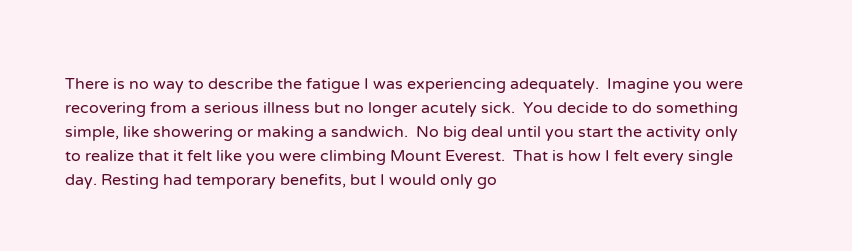There is no way to describe the fatigue I was experiencing adequately.  Imagine you were recovering from a serious illness but no longer acutely sick.  You decide to do something simple, like showering or making a sandwich.  No big deal until you start the activity only to realize that it felt like you were climbing Mount Everest.  That is how I felt every single day. Resting had temporary benefits, but I would only go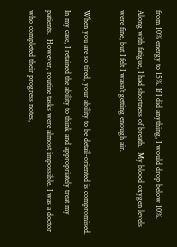from 10% energy to 15%. If I did anything, I would drop below 10%. Along with fatigue, I had shortness of breath.  My blood oxygen levels were fine, but I felt I wasn’t getting enough air.

When you are so tired, your ability to be detail-oriented is compromised. In my case, I retained the ability to think and appropriately treat my patients.  However, routine tasks were almost impossible. I was a doctor who completed their progress notes,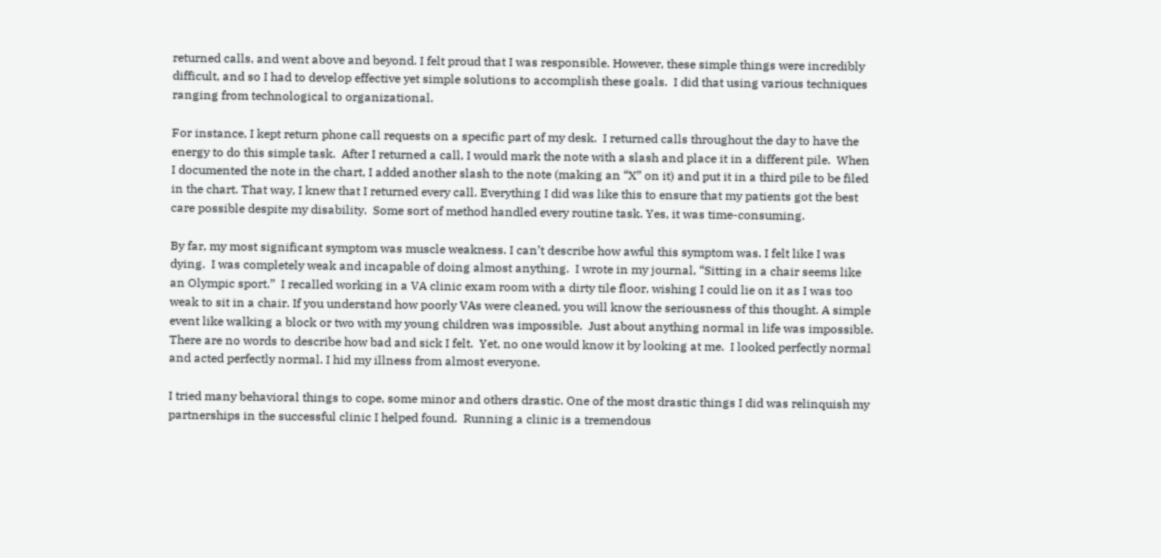returned calls, and went above and beyond. I felt proud that I was responsible. However, these simple things were incredibly difficult, and so I had to develop effective yet simple solutions to accomplish these goals.  I did that using various techniques ranging from technological to organizational.

For instance, I kept return phone call requests on a specific part of my desk.  I returned calls throughout the day to have the energy to do this simple task.  After I returned a call, I would mark the note with a slash and place it in a different pile.  When I documented the note in the chart, I added another slash to the note (making an “X” on it) and put it in a third pile to be filed in the chart. That way, I knew that I returned every call. Everything I did was like this to ensure that my patients got the best care possible despite my disability.  Some sort of method handled every routine task. Yes, it was time-consuming.

By far, my most significant symptom was muscle weakness. I can’t describe how awful this symptom was. I felt like I was dying.  I was completely weak and incapable of doing almost anything.  I wrote in my journal, “Sitting in a chair seems like an Olympic sport.”  I recalled working in a VA clinic exam room with a dirty tile floor, wishing I could lie on it as I was too weak to sit in a chair. If you understand how poorly VAs were cleaned, you will know the seriousness of this thought. A simple event like walking a block or two with my young children was impossible.  Just about anything normal in life was impossible. There are no words to describe how bad and sick I felt.  Yet, no one would know it by looking at me.  I looked perfectly normal and acted perfectly normal. I hid my illness from almost everyone.

I tried many behavioral things to cope, some minor and others drastic. One of the most drastic things I did was relinquish my partnerships in the successful clinic I helped found.  Running a clinic is a tremendous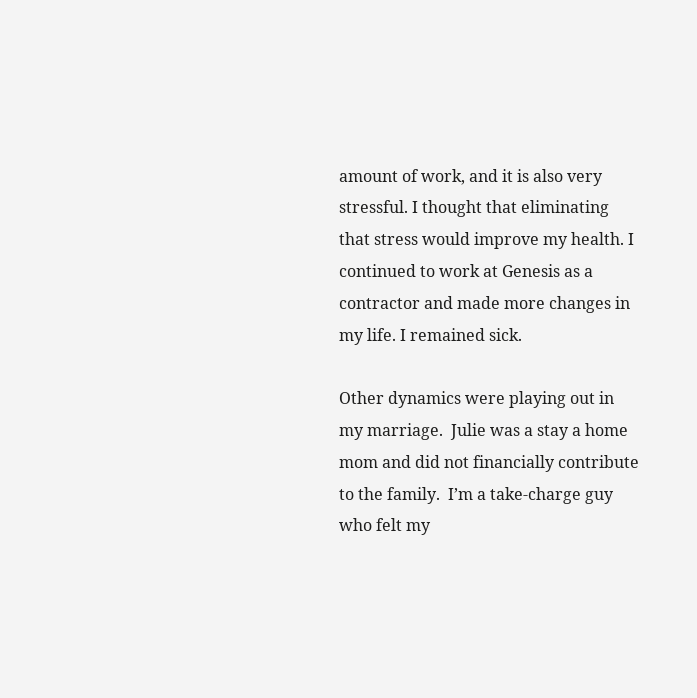amount of work, and it is also very stressful. I thought that eliminating that stress would improve my health. I continued to work at Genesis as a contractor and made more changes in my life. I remained sick.

Other dynamics were playing out in my marriage.  Julie was a stay a home mom and did not financially contribute to the family.  I’m a take-charge guy who felt my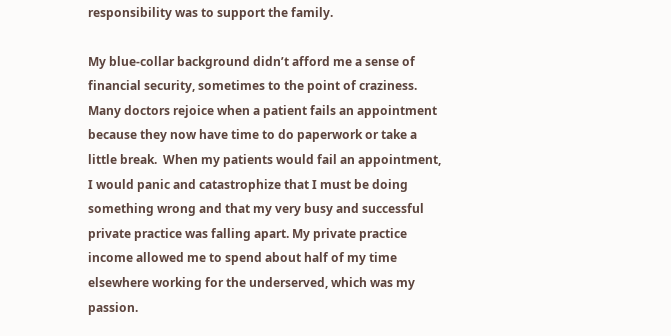responsibility was to support the family.

My blue-collar background didn’t afford me a sense of financial security, sometimes to the point of craziness. Many doctors rejoice when a patient fails an appointment because they now have time to do paperwork or take a little break.  When my patients would fail an appointment, I would panic and catastrophize that I must be doing something wrong and that my very busy and successful private practice was falling apart. My private practice income allowed me to spend about half of my time elsewhere working for the underserved, which was my passion.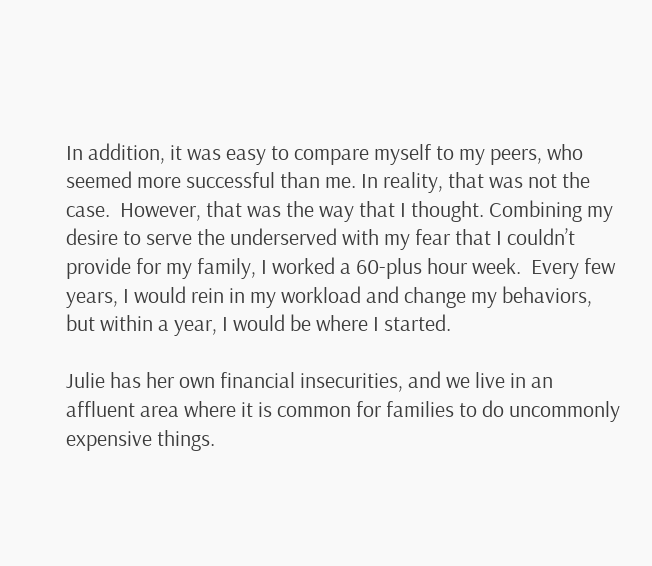In addition, it was easy to compare myself to my peers, who seemed more successful than me. In reality, that was not the case.  However, that was the way that I thought. Combining my desire to serve the underserved with my fear that I couldn’t provide for my family, I worked a 60-plus hour week.  Every few years, I would rein in my workload and change my behaviors, but within a year, I would be where I started.

Julie has her own financial insecurities, and we live in an affluent area where it is common for families to do uncommonly expensive things.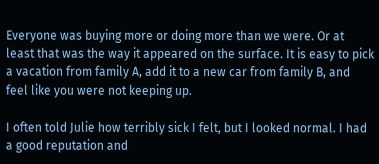Everyone was buying more or doing more than we were. Or at least that was the way it appeared on the surface. It is easy to pick a vacation from family A, add it to a new car from family B, and feel like you were not keeping up.

I often told Julie how terribly sick I felt, but I looked normal. I had a good reputation and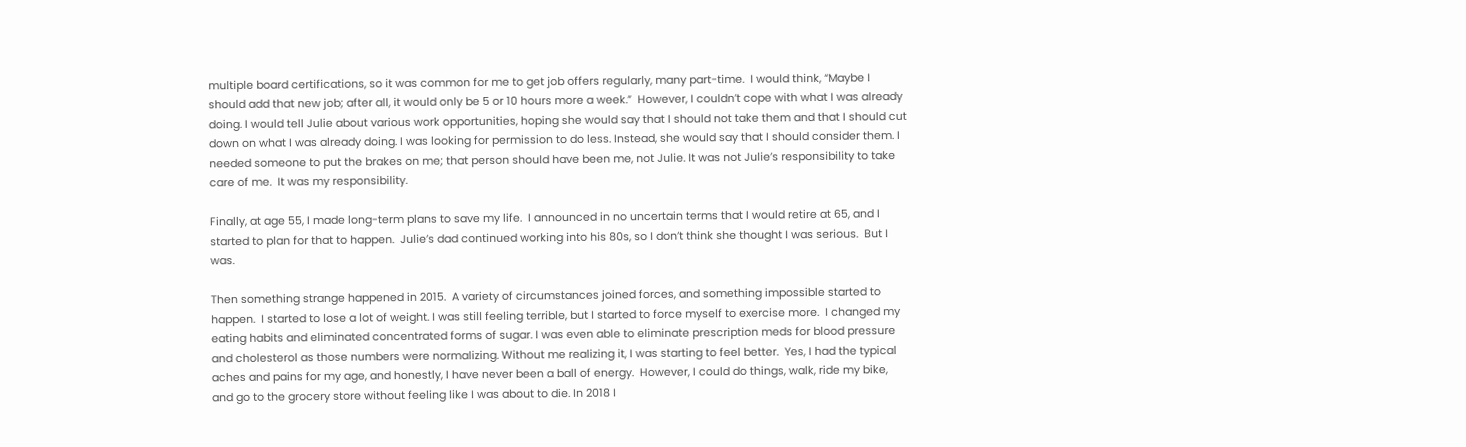multiple board certifications, so it was common for me to get job offers regularly, many part-time.  I would think, “Maybe I should add that new job; after all, it would only be 5 or 10 hours more a week.”  However, I couldn’t cope with what I was already doing. I would tell Julie about various work opportunities, hoping she would say that I should not take them and that I should cut down on what I was already doing. I was looking for permission to do less. Instead, she would say that I should consider them. I needed someone to put the brakes on me; that person should have been me, not Julie. It was not Julie’s responsibility to take care of me.  It was my responsibility.

Finally, at age 55, I made long-term plans to save my life.  I announced in no uncertain terms that I would retire at 65, and I started to plan for that to happen.  Julie’s dad continued working into his 80s, so I don’t think she thought I was serious.  But I was.

Then something strange happened in 2015.  A variety of circumstances joined forces, and something impossible started to happen.  I started to lose a lot of weight. I was still feeling terrible, but I started to force myself to exercise more.  I changed my eating habits and eliminated concentrated forms of sugar. I was even able to eliminate prescription meds for blood pressure and cholesterol as those numbers were normalizing. Without me realizing it, I was starting to feel better.  Yes, I had the typical aches and pains for my age, and honestly, I have never been a ball of energy.  However, I could do things, walk, ride my bike, and go to the grocery store without feeling like I was about to die. In 2018 I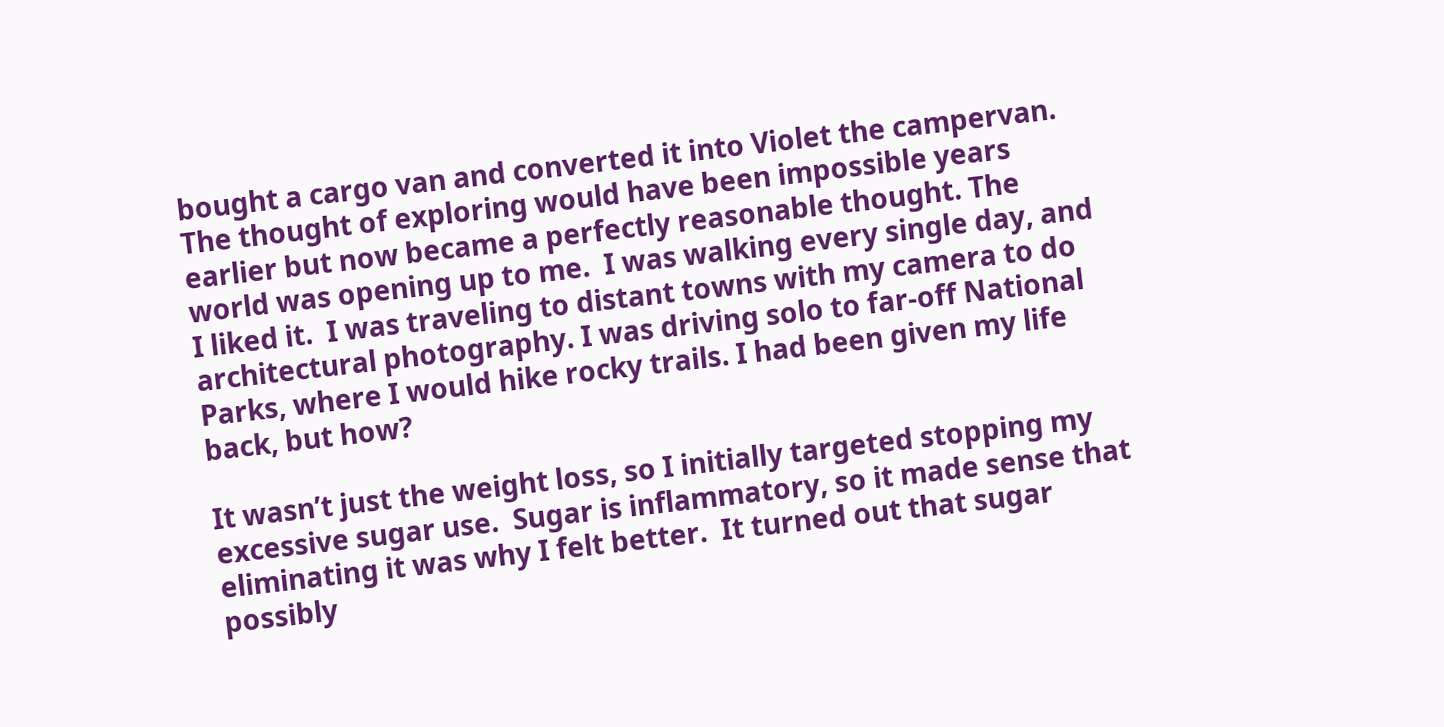bought a cargo van and converted it into Violet the campervan.  The thought of exploring would have been impossible years earlier but now became a perfectly reasonable thought. The world was opening up to me.  I was walking every single day, and I liked it.  I was traveling to distant towns with my camera to do architectural photography. I was driving solo to far-off National Parks, where I would hike rocky trails. I had been given my life back, but how?

It wasn’t just the weight loss, so I initially targeted stopping my excessive sugar use.  Sugar is inflammatory, so it made sense that eliminating it was why I felt better.  It turned out that sugar possibly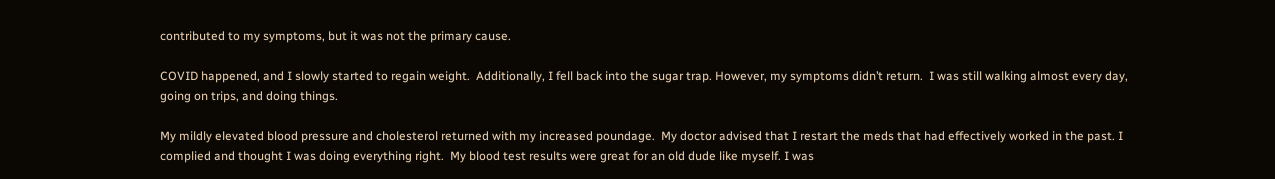contributed to my symptoms, but it was not the primary cause.

COVID happened, and I slowly started to regain weight.  Additionally, I fell back into the sugar trap. However, my symptoms didn’t return.  I was still walking almost every day, going on trips, and doing things.

My mildly elevated blood pressure and cholesterol returned with my increased poundage.  My doctor advised that I restart the meds that had effectively worked in the past. I complied and thought I was doing everything right.  My blood test results were great for an old dude like myself. I was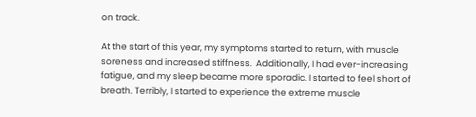on track.

At the start of this year, my symptoms started to return, with muscle soreness and increased stiffness.  Additionally, I had ever-increasing fatigue, and my sleep became more sporadic. I started to feel short of breath. Terribly, I started to experience the extreme muscle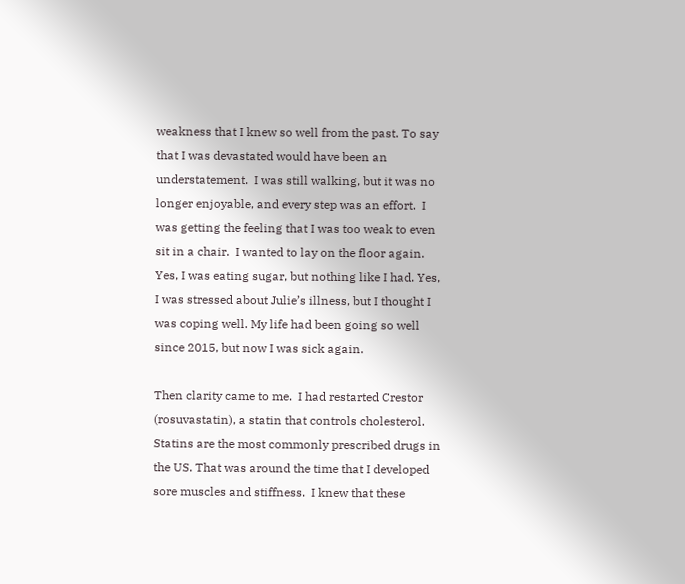weakness that I knew so well from the past. To say that I was devastated would have been an understatement.  I was still walking, but it was no longer enjoyable, and every step was an effort.  I was getting the feeling that I was too weak to even sit in a chair.  I wanted to lay on the floor again. Yes, I was eating sugar, but nothing like I had. Yes, I was stressed about Julie’s illness, but I thought I was coping well. My life had been going so well since 2015, but now I was sick again.

Then clarity came to me.  I had restarted Crestor (rosuvastatin), a statin that controls cholesterol. Statins are the most commonly prescribed drugs in the US. That was around the time that I developed sore muscles and stiffness.  I knew that these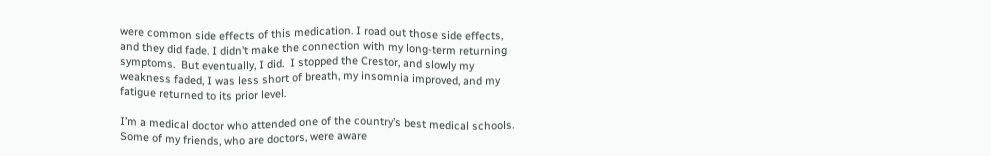were common side effects of this medication. I road out those side effects, and they did fade. I didn’t make the connection with my long-term returning symptoms.  But eventually, I did.  I stopped the Crestor, and slowly my weakness faded, I was less short of breath, my insomnia improved, and my fatigue returned to its prior level.

I’m a medical doctor who attended one of the country’s best medical schools.  Some of my friends, who are doctors, were aware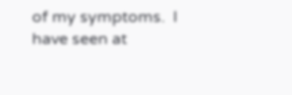of my symptoms.  I have seen at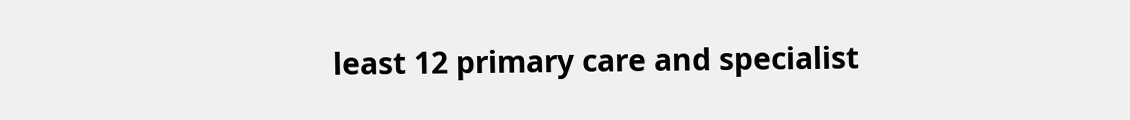least 12 primary care and specialist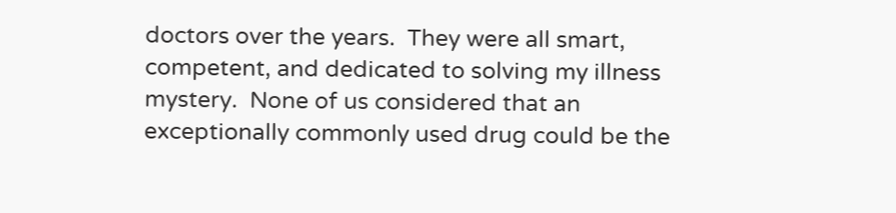doctors over the years.  They were all smart, competent, and dedicated to solving my illness mystery.  None of us considered that an exceptionally commonly used drug could be the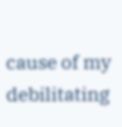cause of my debilitating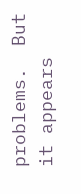problems.  But it appears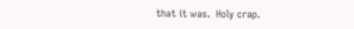that it was.  Holy crap.